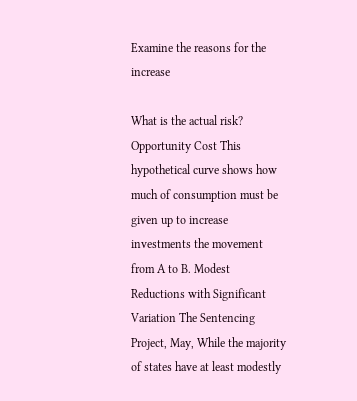Examine the reasons for the increase

What is the actual risk? Opportunity Cost This hypothetical curve shows how much of consumption must be given up to increase investments the movement from A to B. Modest Reductions with Significant Variation The Sentencing Project, May, While the majority of states have at least modestly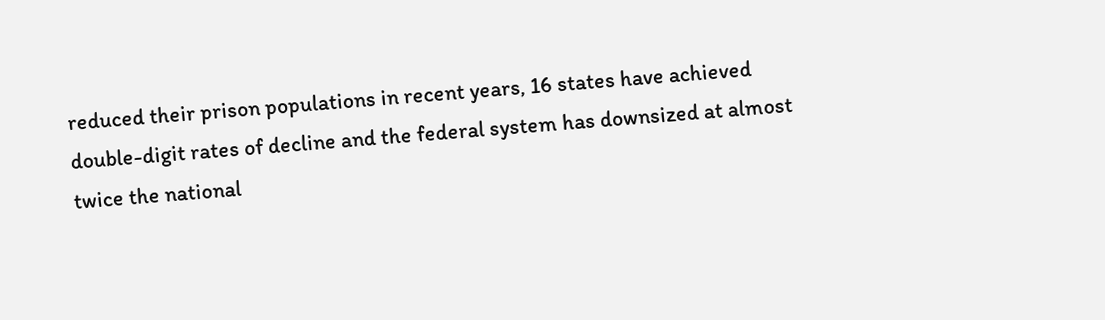reduced their prison populations in recent years, 16 states have achieved double-digit rates of decline and the federal system has downsized at almost twice the national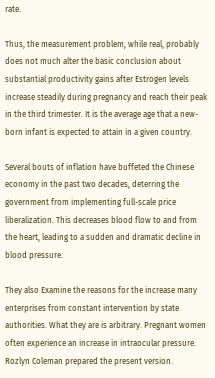rate.

Thus, the measurement problem, while real, probably does not much alter the basic conclusion about substantial productivity gains after Estrogen levels increase steadily during pregnancy and reach their peak in the third trimester. It is the average age that a new-born infant is expected to attain in a given country.

Several bouts of inflation have buffeted the Chinese economy in the past two decades, deterring the government from implementing full-scale price liberalization. This decreases blood flow to and from the heart, leading to a sudden and dramatic decline in blood pressure.

They also Examine the reasons for the increase many enterprises from constant intervention by state authorities. What they are is arbitrary. Pregnant women often experience an increase in intraocular pressure. Rozlyn Coleman prepared the present version.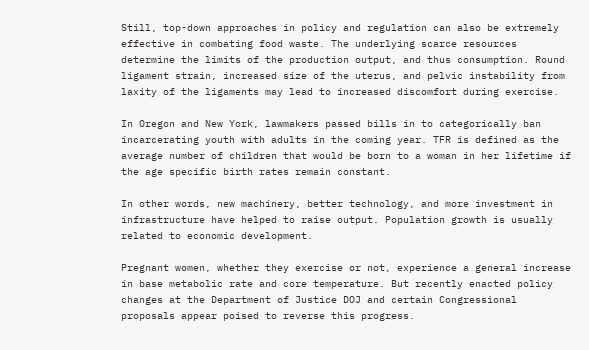Still, top-down approaches in policy and regulation can also be extremely effective in combating food waste. The underlying scarce resources determine the limits of the production output, and thus consumption. Round ligament strain, increased size of the uterus, and pelvic instability from laxity of the ligaments may lead to increased discomfort during exercise.

In Oregon and New York, lawmakers passed bills in to categorically ban incarcerating youth with adults in the coming year. TFR is defined as the average number of children that would be born to a woman in her lifetime if the age specific birth rates remain constant.

In other words, new machinery, better technology, and more investment in infrastructure have helped to raise output. Population growth is usually related to economic development.

Pregnant women, whether they exercise or not, experience a general increase in base metabolic rate and core temperature. But recently enacted policy changes at the Department of Justice DOJ and certain Congressional proposals appear poised to reverse this progress.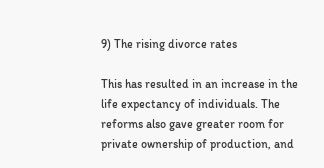9) The rising divorce rates

This has resulted in an increase in the life expectancy of individuals. The reforms also gave greater room for private ownership of production, and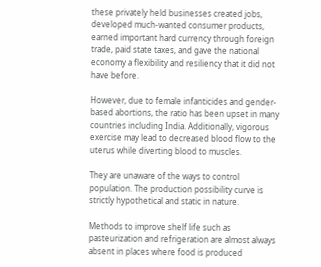these privately held businesses created jobs, developed much-wanted consumer products, earned important hard currency through foreign trade, paid state taxes, and gave the national economy a flexibility and resiliency that it did not have before.

However, due to female infanticides and gender-based abortions, the ratio has been upset in many countries including India. Additionally, vigorous exercise may lead to decreased blood flow to the uterus while diverting blood to muscles.

They are unaware of the ways to control population. The production possibility curve is strictly hypothetical and static in nature.

Methods to improve shelf life such as pasteurization and refrigeration are almost always absent in places where food is produced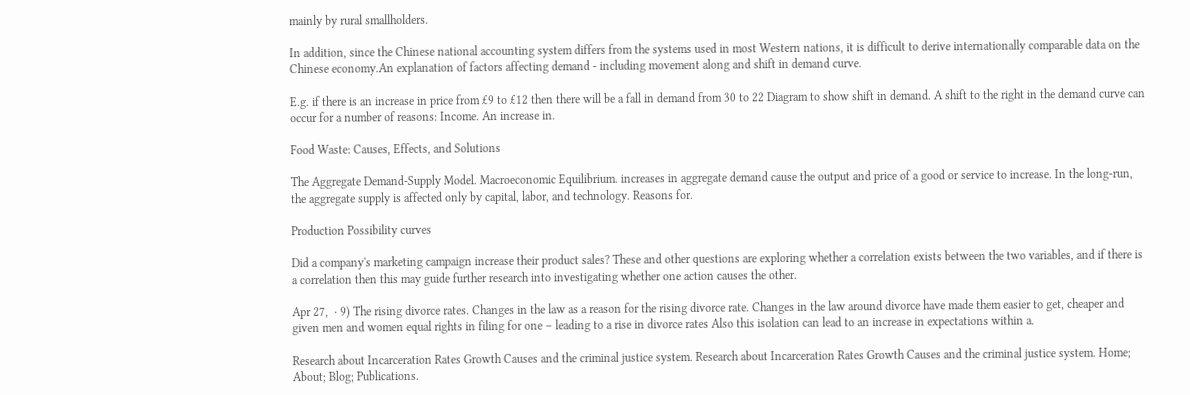mainly by rural smallholders.

In addition, since the Chinese national accounting system differs from the systems used in most Western nations, it is difficult to derive internationally comparable data on the Chinese economy.An explanation of factors affecting demand - including movement along and shift in demand curve.

E.g. if there is an increase in price from £9 to £12 then there will be a fall in demand from 30 to 22 Diagram to show shift in demand. A shift to the right in the demand curve can occur for a number of reasons: Income. An increase in.

Food Waste: Causes, Effects, and Solutions

The Aggregate Demand-Supply Model. Macroeconomic Equilibrium. increases in aggregate demand cause the output and price of a good or service to increase. In the long-run, the aggregate supply is affected only by capital, labor, and technology. Reasons for.

Production Possibility curves

Did a company's marketing campaign increase their product sales? These and other questions are exploring whether a correlation exists between the two variables, and if there is a correlation then this may guide further research into investigating whether one action causes the other.

Apr 27,  · 9) The rising divorce rates. Changes in the law as a reason for the rising divorce rate. Changes in the law around divorce have made them easier to get, cheaper and given men and women equal rights in filing for one – leading to a rise in divorce rates Also this isolation can lead to an increase in expectations within a.

Research about Incarceration Rates Growth Causes and the criminal justice system. Research about Incarceration Rates Growth Causes and the criminal justice system. Home; About; Blog; Publications.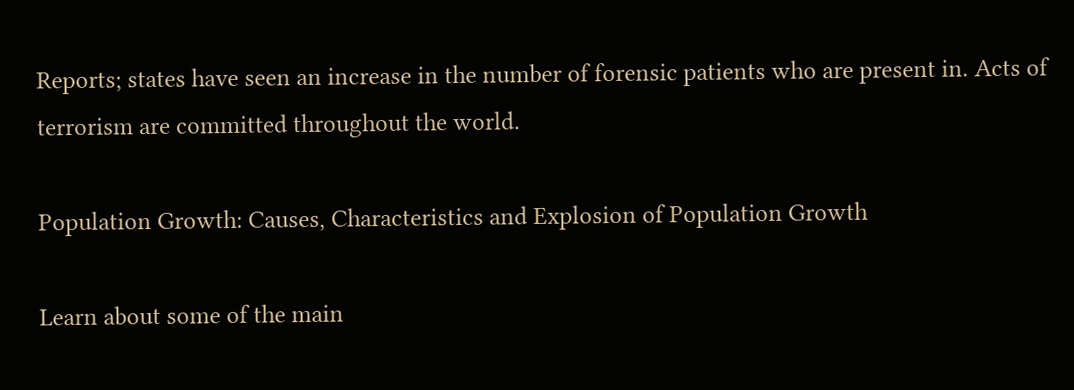Reports; states have seen an increase in the number of forensic patients who are present in. Acts of terrorism are committed throughout the world.

Population Growth: Causes, Characteristics and Explosion of Population Growth

Learn about some of the main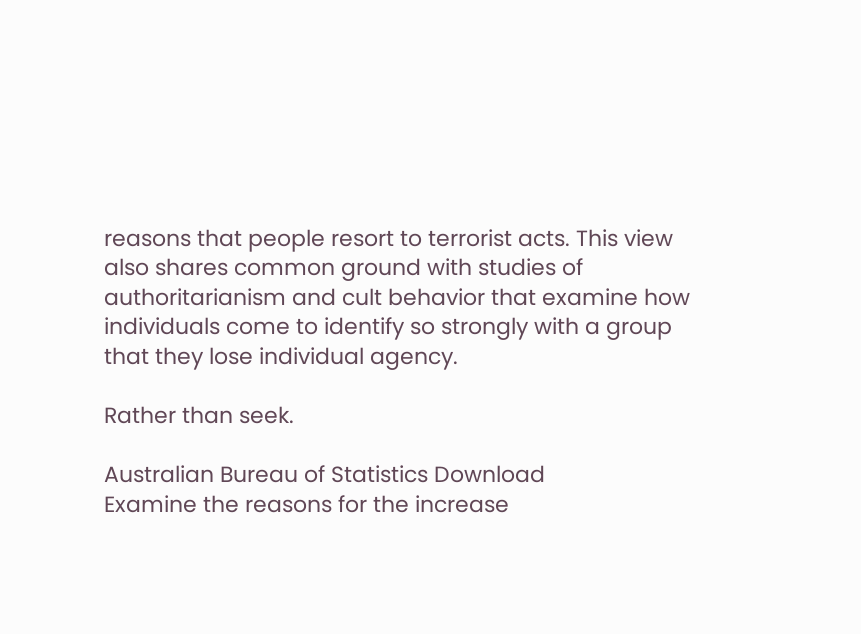reasons that people resort to terrorist acts. This view also shares common ground with studies of authoritarianism and cult behavior that examine how individuals come to identify so strongly with a group that they lose individual agency.

Rather than seek.

Australian Bureau of Statistics Download
Examine the reasons for the increase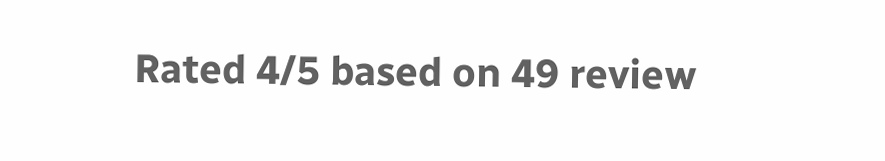Rated 4/5 based on 49 review